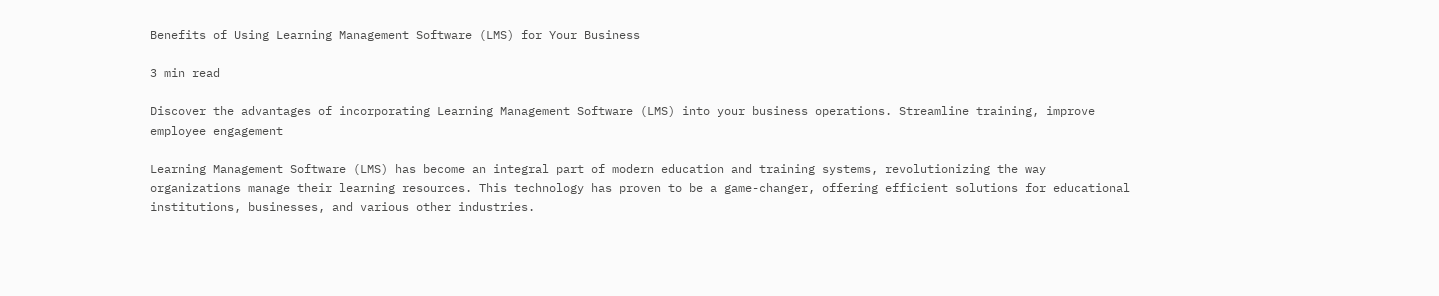Benefits of Using Learning Management Software (LMS) for Your Business

3 min read

Discover the advantages of incorporating Learning Management Software (LMS) into your business operations. Streamline training, improve employee engagement

Learning Management Software (LMS) has become an integral part of modern education and training systems, revolutionizing the way organizations manage their learning resources. This technology has proven to be a game-changer, offering efficient solutions for educational institutions, businesses, and various other industries.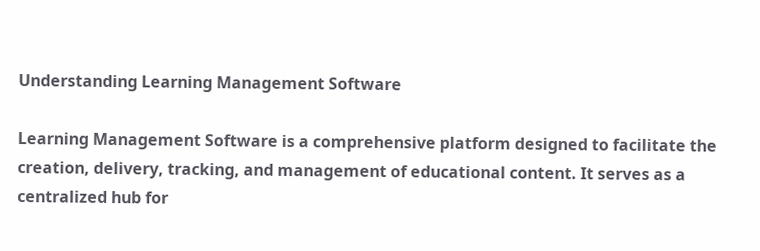Understanding Learning Management Software

Learning Management Software is a comprehensive platform designed to facilitate the creation, delivery, tracking, and management of educational content. It serves as a centralized hub for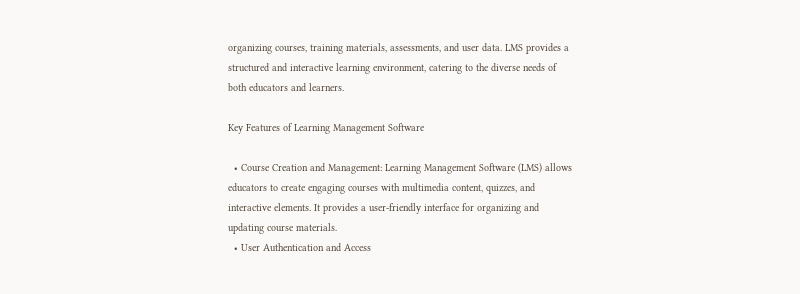organizing courses, training materials, assessments, and user data. LMS provides a structured and interactive learning environment, catering to the diverse needs of both educators and learners.

Key Features of Learning Management Software

  • Course Creation and Management: Learning Management Software (LMS) allows educators to create engaging courses with multimedia content, quizzes, and interactive elements. It provides a user-friendly interface for organizing and updating course materials.
  • User Authentication and Access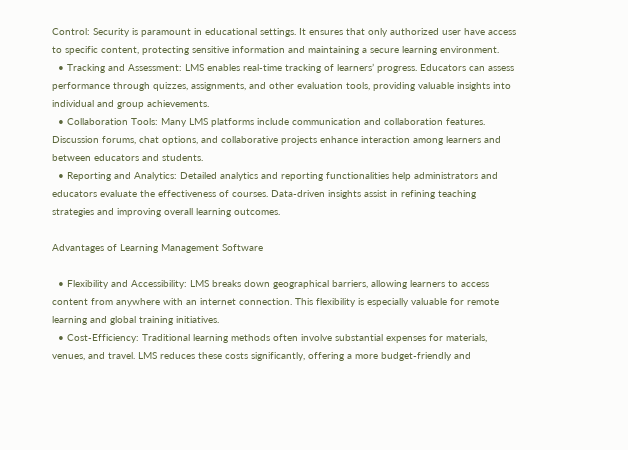Control: Security is paramount in educational settings. It ensures that only authorized user have access to specific content, protecting sensitive information and maintaining a secure learning environment.
  • Tracking and Assessment: LMS enables real-time tracking of learners’ progress. Educators can assess performance through quizzes, assignments, and other evaluation tools, providing valuable insights into individual and group achievements.
  • Collaboration Tools: Many LMS platforms include communication and collaboration features. Discussion forums, chat options, and collaborative projects enhance interaction among learners and between educators and students.
  • Reporting and Analytics: Detailed analytics and reporting functionalities help administrators and educators evaluate the effectiveness of courses. Data-driven insights assist in refining teaching strategies and improving overall learning outcomes.

Advantages of Learning Management Software

  • Flexibility and Accessibility: LMS breaks down geographical barriers, allowing learners to access content from anywhere with an internet connection. This flexibility is especially valuable for remote learning and global training initiatives.
  • Cost-Efficiency: Traditional learning methods often involve substantial expenses for materials, venues, and travel. LMS reduces these costs significantly, offering a more budget-friendly and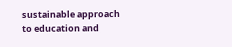sustainable approach to education and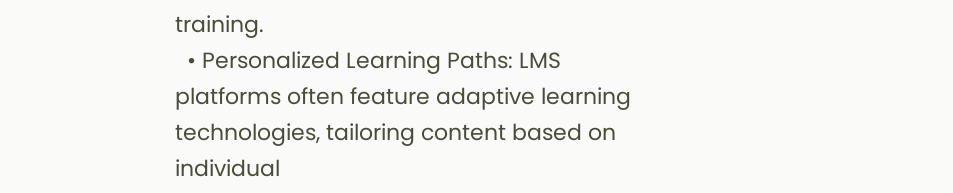training.
  • Personalized Learning Paths: LMS platforms often feature adaptive learning technologies, tailoring content based on individual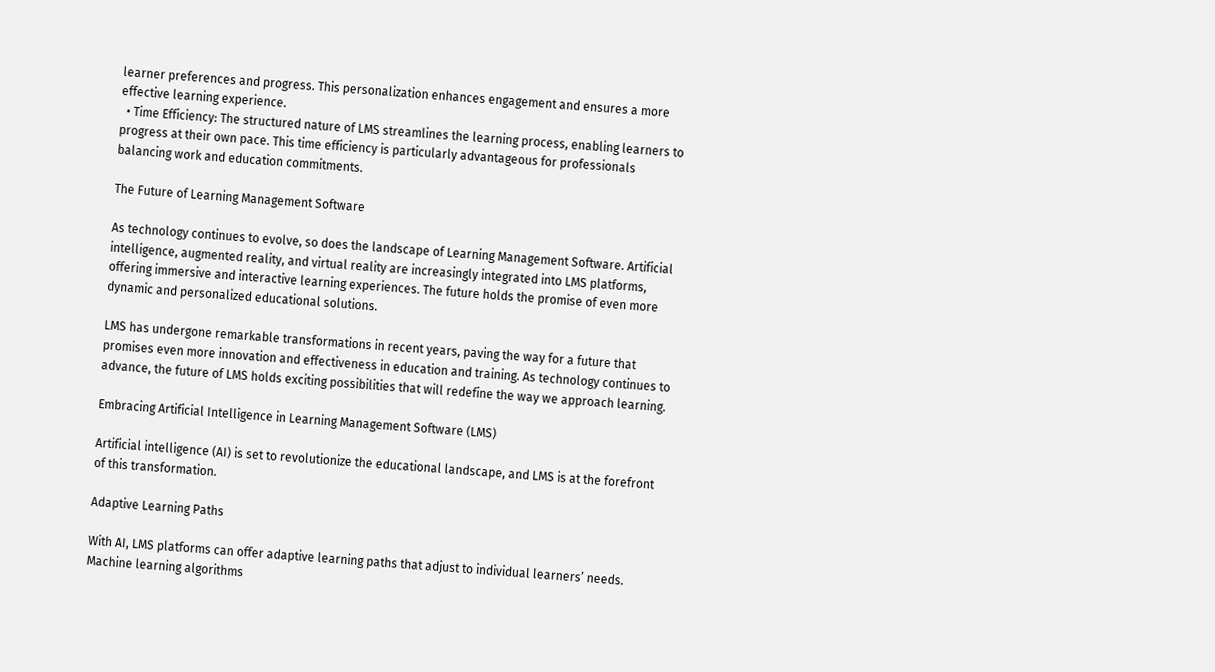learner preferences and progress. This personalization enhances engagement and ensures a more effective learning experience.
  • Time Efficiency: The structured nature of LMS streamlines the learning process, enabling learners to progress at their own pace. This time efficiency is particularly advantageous for professionals balancing work and education commitments.

The Future of Learning Management Software

As technology continues to evolve, so does the landscape of Learning Management Software. Artificial intelligence, augmented reality, and virtual reality are increasingly integrated into LMS platforms, offering immersive and interactive learning experiences. The future holds the promise of even more dynamic and personalized educational solutions.

LMS has undergone remarkable transformations in recent years, paving the way for a future that promises even more innovation and effectiveness in education and training. As technology continues to advance, the future of LMS holds exciting possibilities that will redefine the way we approach learning.

Embracing Artificial Intelligence in Learning Management Software (LMS)

Artificial intelligence (AI) is set to revolutionize the educational landscape, and LMS is at the forefront of this transformation.

Adaptive Learning Paths

With AI, LMS platforms can offer adaptive learning paths that adjust to individual learners’ needs. Machine learning algorithms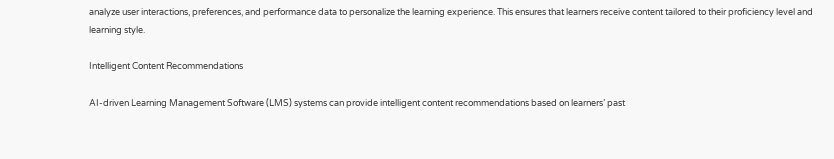analyze user interactions, preferences, and performance data to personalize the learning experience. This ensures that learners receive content tailored to their proficiency level and learning style.

Intelligent Content Recommendations

AI-driven Learning Management Software (LMS) systems can provide intelligent content recommendations based on learners’ past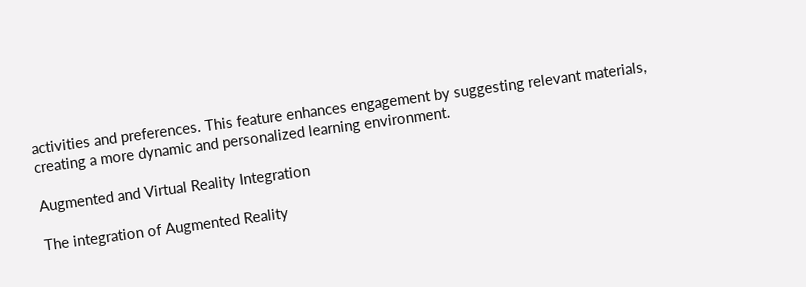activities and preferences. This feature enhances engagement by suggesting relevant materials, creating a more dynamic and personalized learning environment.

Augmented and Virtual Reality Integration

The integration of Augmented Reality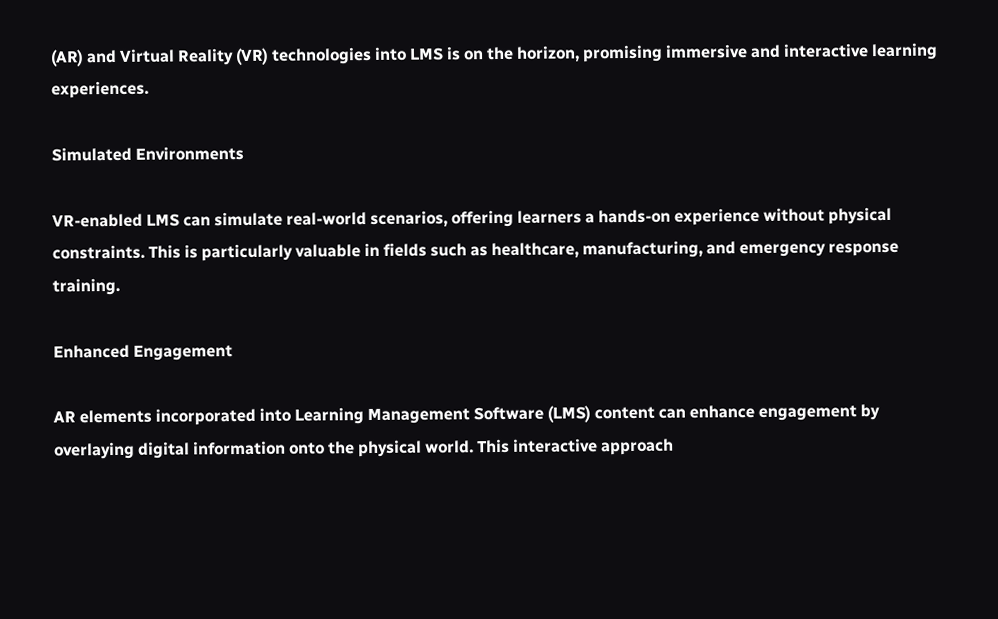(AR) and Virtual Reality (VR) technologies into LMS is on the horizon, promising immersive and interactive learning experiences.

Simulated Environments

VR-enabled LMS can simulate real-world scenarios, offering learners a hands-on experience without physical constraints. This is particularly valuable in fields such as healthcare, manufacturing, and emergency response training.

Enhanced Engagement

AR elements incorporated into Learning Management Software (LMS) content can enhance engagement by overlaying digital information onto the physical world. This interactive approach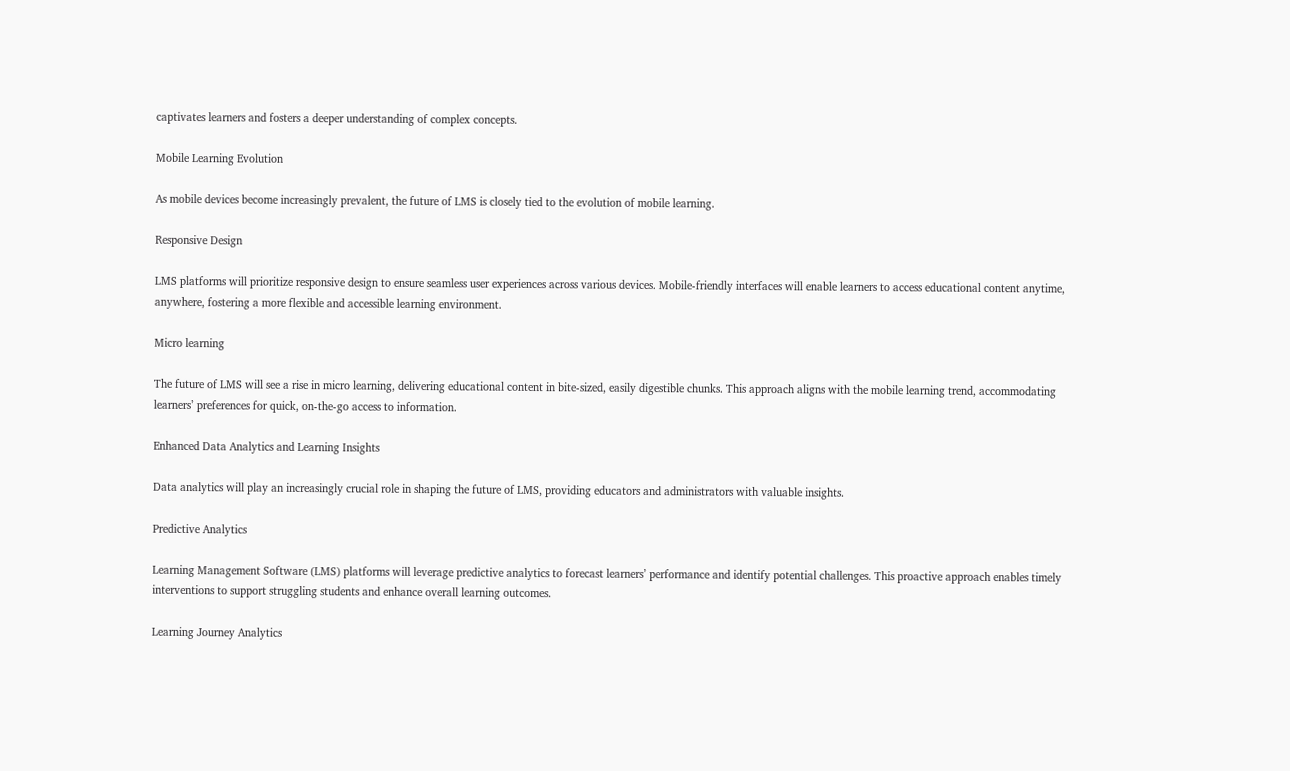captivates learners and fosters a deeper understanding of complex concepts.

Mobile Learning Evolution

As mobile devices become increasingly prevalent, the future of LMS is closely tied to the evolution of mobile learning.

Responsive Design

LMS platforms will prioritize responsive design to ensure seamless user experiences across various devices. Mobile-friendly interfaces will enable learners to access educational content anytime, anywhere, fostering a more flexible and accessible learning environment.

Micro learning

The future of LMS will see a rise in micro learning, delivering educational content in bite-sized, easily digestible chunks. This approach aligns with the mobile learning trend, accommodating learners’ preferences for quick, on-the-go access to information.

Enhanced Data Analytics and Learning Insights

Data analytics will play an increasingly crucial role in shaping the future of LMS, providing educators and administrators with valuable insights.

Predictive Analytics

Learning Management Software (LMS) platforms will leverage predictive analytics to forecast learners’ performance and identify potential challenges. This proactive approach enables timely interventions to support struggling students and enhance overall learning outcomes.

Learning Journey Analytics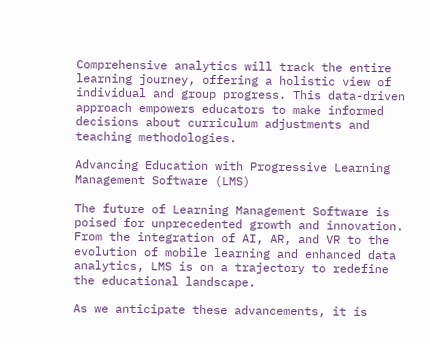Comprehensive analytics will track the entire learning journey, offering a holistic view of individual and group progress. This data-driven approach empowers educators to make informed decisions about curriculum adjustments and teaching methodologies.

Advancing Education with Progressive Learning Management Software (LMS)

The future of Learning Management Software is poised for unprecedented growth and innovation. From the integration of AI, AR, and VR to the evolution of mobile learning and enhanced data analytics, LMS is on a trajectory to redefine the educational landscape.

As we anticipate these advancements, it is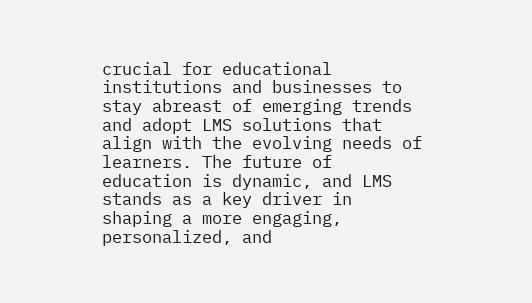crucial for educational institutions and businesses to stay abreast of emerging trends and adopt LMS solutions that align with the evolving needs of learners. The future of education is dynamic, and LMS stands as a key driver in shaping a more engaging, personalized, and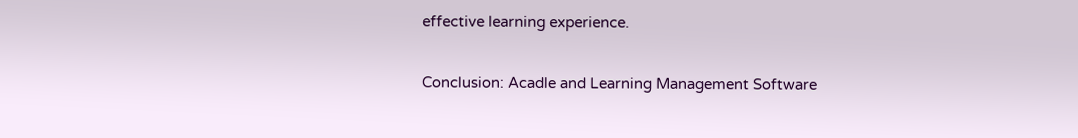effective learning experience.

Conclusion: Acadle and Learning Management Software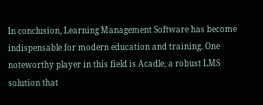In conclusion, Learning Management Software has become indispensable for modern education and training. One noteworthy player in this field is Acadle, a robust LMS solution that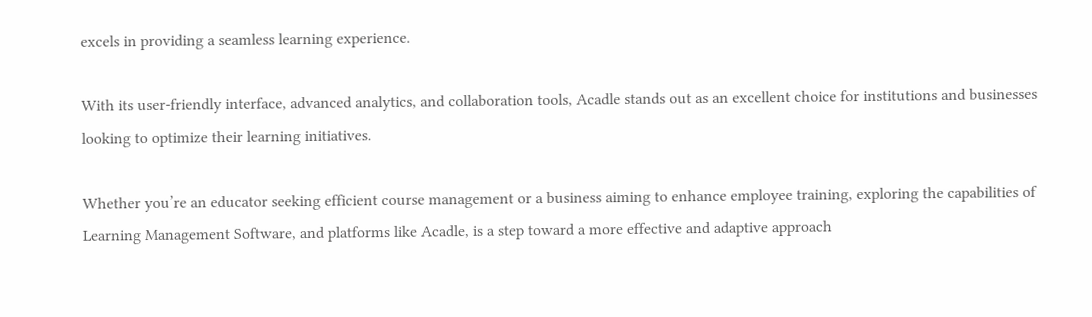excels in providing a seamless learning experience.

With its user-friendly interface, advanced analytics, and collaboration tools, Acadle stands out as an excellent choice for institutions and businesses looking to optimize their learning initiatives.

Whether you’re an educator seeking efficient course management or a business aiming to enhance employee training, exploring the capabilities of Learning Management Software, and platforms like Acadle, is a step toward a more effective and adaptive approach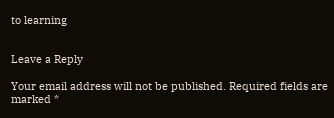to learning


Leave a Reply

Your email address will not be published. Required fields are marked *